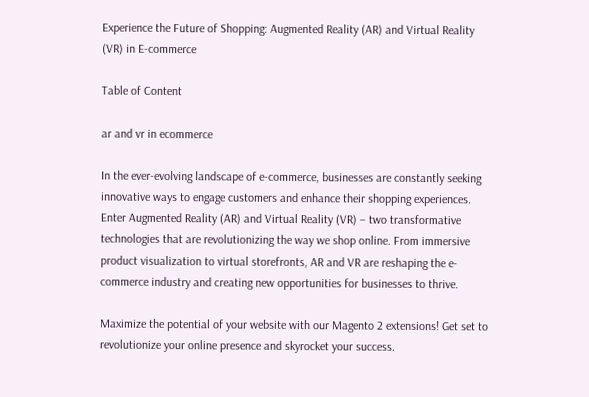Experience the Future of Shopping: Augmented Reality (AR) and Virtual Reality (VR) in E-commerce

Table of Content

ar and vr in ecommerce

In the ever-evolving landscape of e-commerce, businesses are constantly seeking innovative ways to engage customers and enhance their shopping experiences. Enter Augmented Reality (AR) and Virtual Reality (VR) – two transformative technologies that are revolutionizing the way we shop online. From immersive product visualization to virtual storefronts, AR and VR are reshaping the e-commerce industry and creating new opportunities for businesses to thrive.

Maximize the potential of your website with our Magento 2 extensions! Get set to revolutionize your online presence and skyrocket your success.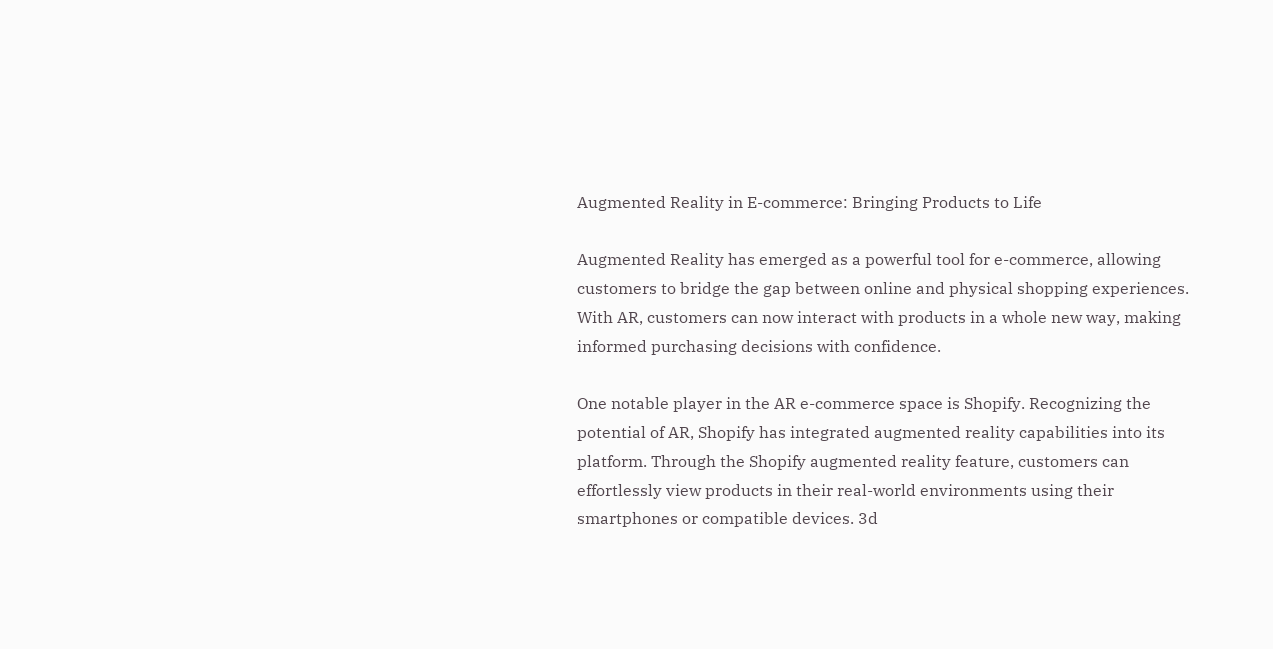Augmented Reality in E-commerce: Bringing Products to Life

Augmented Reality has emerged as a powerful tool for e-commerce, allowing customers to bridge the gap between online and physical shopping experiences. With AR, customers can now interact with products in a whole new way, making informed purchasing decisions with confidence.

One notable player in the AR e-commerce space is Shopify. Recognizing the potential of AR, Shopify has integrated augmented reality capabilities into its platform. Through the Shopify augmented reality feature, customers can effortlessly view products in their real-world environments using their smartphones or compatible devices. 3d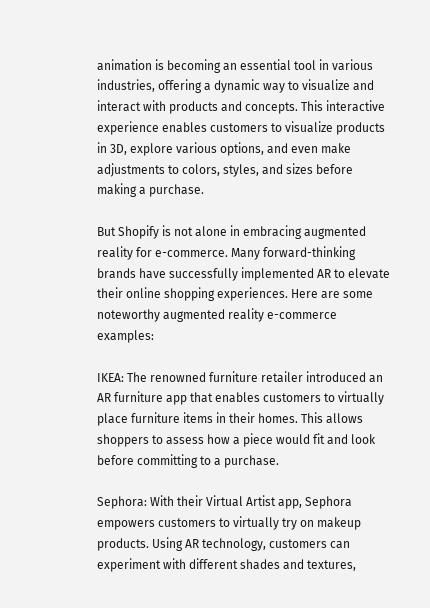animation is becoming an essential tool in various industries, offering a dynamic way to visualize and interact with products and concepts. This interactive experience enables customers to visualize products in 3D, explore various options, and even make adjustments to colors, styles, and sizes before making a purchase.

But Shopify is not alone in embracing augmented reality for e-commerce. Many forward-thinking brands have successfully implemented AR to elevate their online shopping experiences. Here are some noteworthy augmented reality e-commerce examples:

IKEA: The renowned furniture retailer introduced an AR furniture app that enables customers to virtually place furniture items in their homes. This allows shoppers to assess how a piece would fit and look before committing to a purchase.

Sephora: With their Virtual Artist app, Sephora empowers customers to virtually try on makeup products. Using AR technology, customers can experiment with different shades and textures,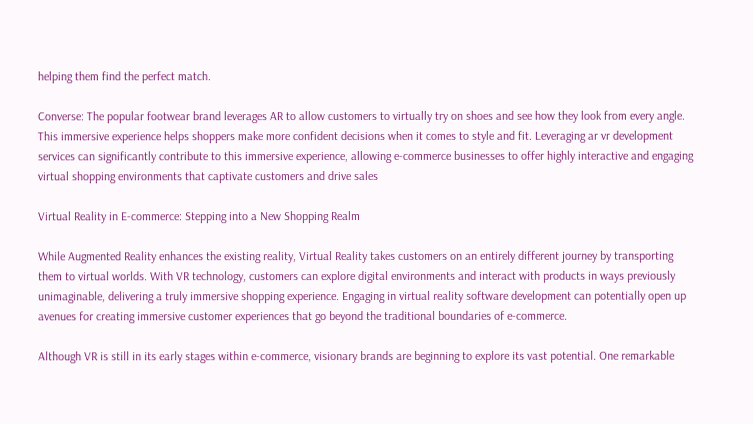helping them find the perfect match.

Converse: The popular footwear brand leverages AR to allow customers to virtually try on shoes and see how they look from every angle. This immersive experience helps shoppers make more confident decisions when it comes to style and fit. Leveraging ar vr development services can significantly contribute to this immersive experience, allowing e-commerce businesses to offer highly interactive and engaging virtual shopping environments that captivate customers and drive sales

Virtual Reality in E-commerce: Stepping into a New Shopping Realm

While Augmented Reality enhances the existing reality, Virtual Reality takes customers on an entirely different journey by transporting them to virtual worlds. With VR technology, customers can explore digital environments and interact with products in ways previously unimaginable, delivering a truly immersive shopping experience. Engaging in virtual reality software development can potentially open up avenues for creating immersive customer experiences that go beyond the traditional boundaries of e-commerce.

Although VR is still in its early stages within e-commerce, visionary brands are beginning to explore its vast potential. One remarkable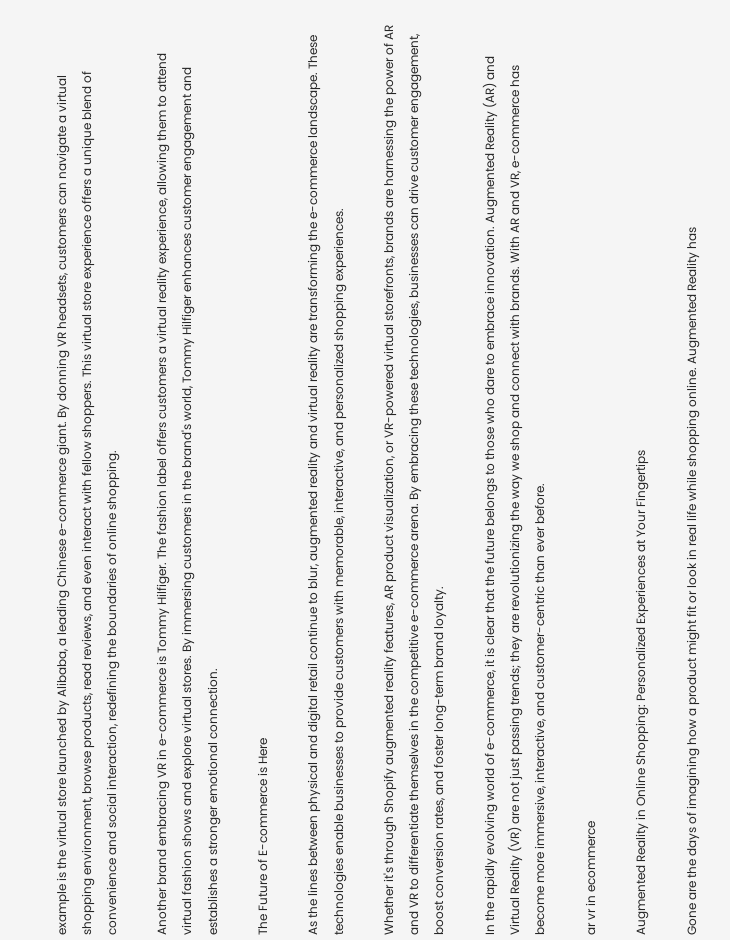example is the virtual store launched by Alibaba, a leading Chinese e-commerce giant. By donning VR headsets, customers can navigate a virtual shopping environment, browse products, read reviews, and even interact with fellow shoppers. This virtual store experience offers a unique blend of convenience and social interaction, redefining the boundaries of online shopping.

Another brand embracing VR in e-commerce is Tommy Hilfiger. The fashion label offers customers a virtual reality experience, allowing them to attend virtual fashion shows and explore virtual stores. By immersing customers in the brand's world, Tommy Hilfiger enhances customer engagement and establishes a stronger emotional connection.

The Future of E-commerce is Here

As the lines between physical and digital retail continue to blur, augmented reality and virtual reality are transforming the e-commerce landscape. These technologies enable businesses to provide customers with memorable, interactive, and personalized shopping experiences.

Whether it's through Shopify augmented reality features, AR product visualization, or VR-powered virtual storefronts, brands are harnessing the power of AR and VR to differentiate themselves in the competitive e-commerce arena. By embracing these technologies, businesses can drive customer engagement, boost conversion rates, and foster long-term brand loyalty.

In the rapidly evolving world of e-commerce, it is clear that the future belongs to those who dare to embrace innovation. Augmented Reality (AR) and Virtual Reality (VR) are not just passing trends; they are revolutionizing the way we shop and connect with brands. With AR and VR, e-commerce has become more immersive, interactive, and customer-centric than ever before.

ar vr in ecommerce

Augmented Reality in Online Shopping: Personalized Experiences at Your Fingertips

Gone are the days of imagining how a product might fit or look in real life while shopping online. Augmented Reality has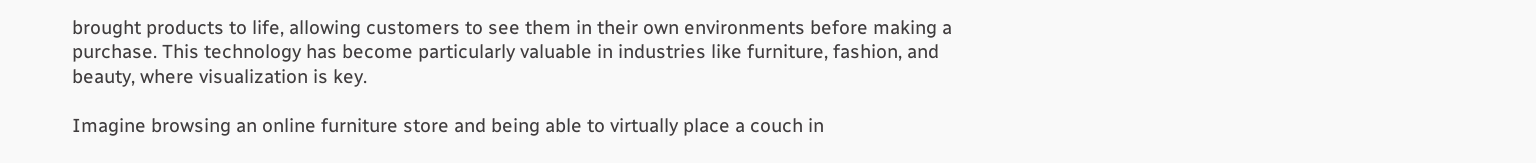brought products to life, allowing customers to see them in their own environments before making a purchase. This technology has become particularly valuable in industries like furniture, fashion, and beauty, where visualization is key.

Imagine browsing an online furniture store and being able to virtually place a couch in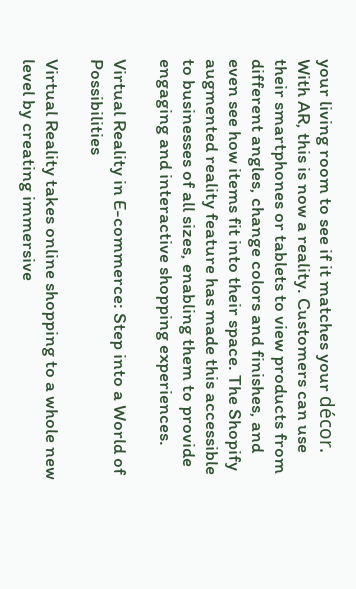your living room to see if it matches your décor. With AR, this is now a reality. Customers can use their smartphones or tablets to view products from different angles, change colors and finishes, and even see how items fit into their space. The Shopify augmented reality feature has made this accessible to businesses of all sizes, enabling them to provide engaging and interactive shopping experiences.

Virtual Reality in E-commerce: Step into a World of Possibilities

Virtual Reality takes online shopping to a whole new level by creating immersive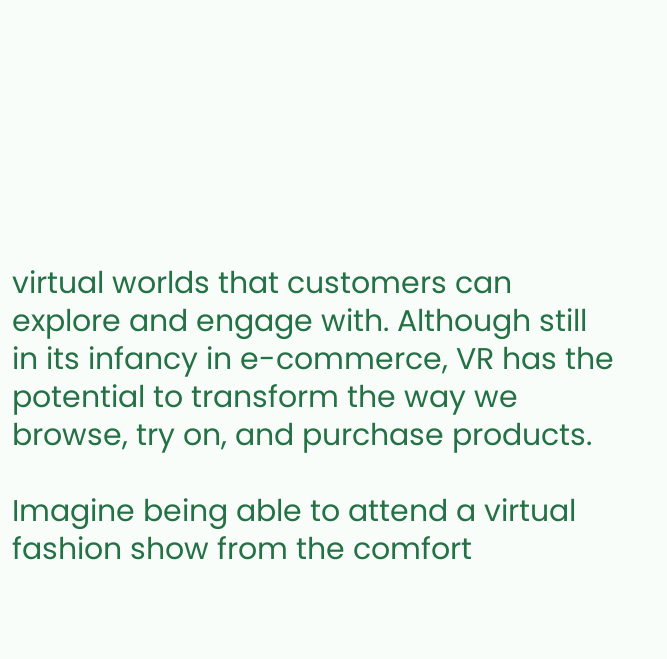virtual worlds that customers can explore and engage with. Although still in its infancy in e-commerce, VR has the potential to transform the way we browse, try on, and purchase products.

Imagine being able to attend a virtual fashion show from the comfort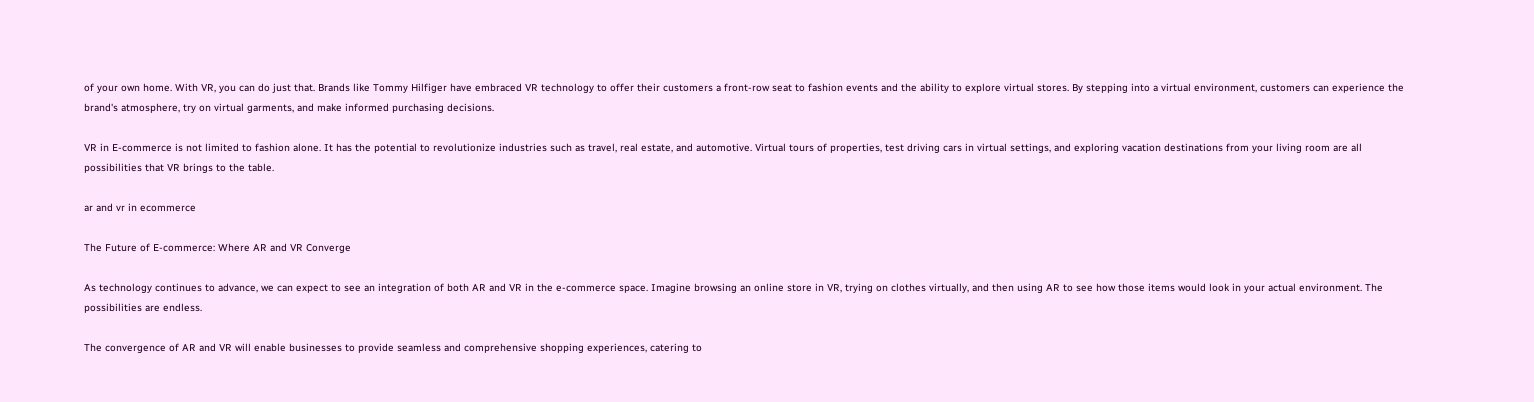of your own home. With VR, you can do just that. Brands like Tommy Hilfiger have embraced VR technology to offer their customers a front-row seat to fashion events and the ability to explore virtual stores. By stepping into a virtual environment, customers can experience the brand's atmosphere, try on virtual garments, and make informed purchasing decisions.

VR in E-commerce is not limited to fashion alone. It has the potential to revolutionize industries such as travel, real estate, and automotive. Virtual tours of properties, test driving cars in virtual settings, and exploring vacation destinations from your living room are all possibilities that VR brings to the table.

ar and vr in ecommerce

The Future of E-commerce: Where AR and VR Converge

As technology continues to advance, we can expect to see an integration of both AR and VR in the e-commerce space. Imagine browsing an online store in VR, trying on clothes virtually, and then using AR to see how those items would look in your actual environment. The possibilities are endless.

The convergence of AR and VR will enable businesses to provide seamless and comprehensive shopping experiences, catering to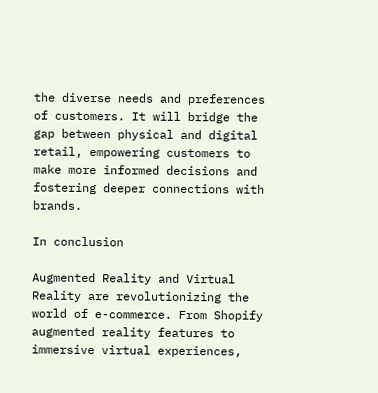the diverse needs and preferences of customers. It will bridge the gap between physical and digital retail, empowering customers to make more informed decisions and fostering deeper connections with brands.

In conclusion

Augmented Reality and Virtual Reality are revolutionizing the world of e-commerce. From Shopify augmented reality features to immersive virtual experiences,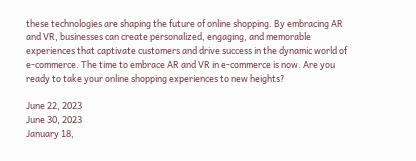these technologies are shaping the future of online shopping. By embracing AR and VR, businesses can create personalized, engaging, and memorable experiences that captivate customers and drive success in the dynamic world of e-commerce. The time to embrace AR and VR in e-commerce is now. Are you ready to take your online shopping experiences to new heights?

June 22, 2023
June 30, 2023
January 18,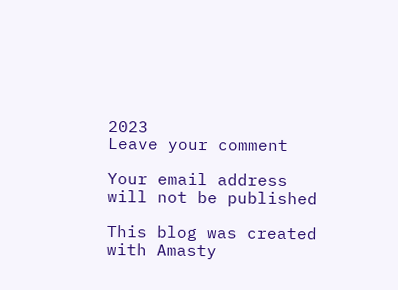2023
Leave your comment

Your email address will not be published

This blog was created with Amasty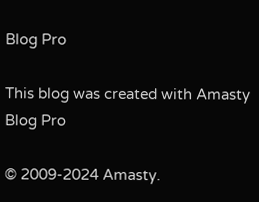Blog Pro

This blog was created with Amasty Blog Pro

© 2009-2024 Amasty.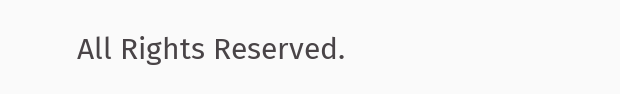All Rights Reserved.